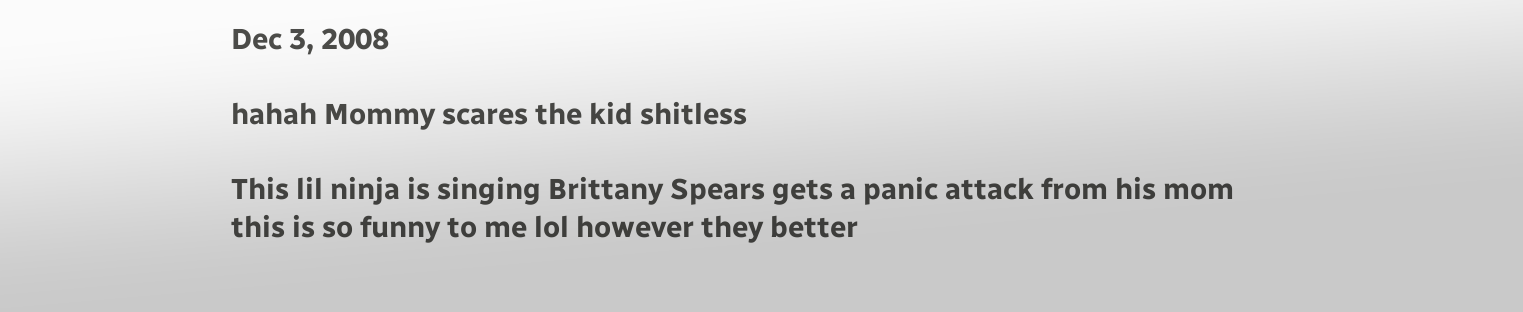Dec 3, 2008

hahah Mommy scares the kid shitless

This lil ninja is singing Brittany Spears gets a panic attack from his mom
this is so funny to me lol however they better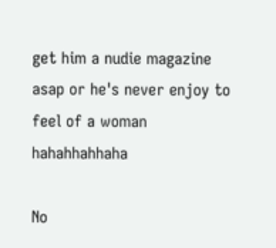get him a nudie magazine asap or he's never enjoy to feel of a woman hahahhahhaha

No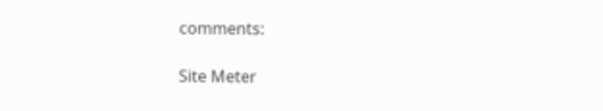comments:

Site Meter